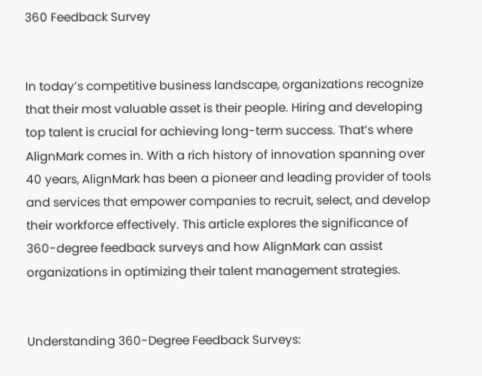360 Feedback Survey


In today’s competitive business landscape, organizations recognize that their most valuable asset is their people. Hiring and developing top talent is crucial for achieving long-term success. That’s where AlignMark comes in. With a rich history of innovation spanning over 40 years, AlignMark has been a pioneer and leading provider of tools and services that empower companies to recruit, select, and develop their workforce effectively. This article explores the significance of 360-degree feedback surveys and how AlignMark can assist organizations in optimizing their talent management strategies.


Understanding 360-Degree Feedback Surveys: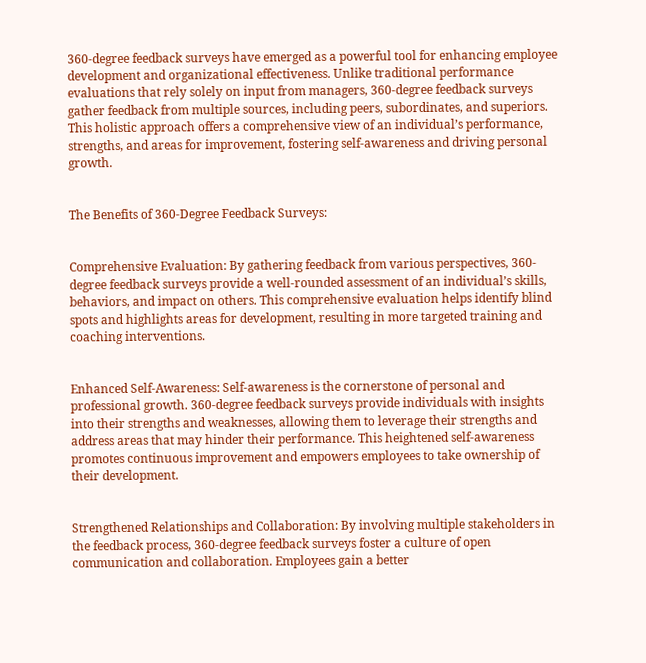360-degree feedback surveys have emerged as a powerful tool for enhancing employee development and organizational effectiveness. Unlike traditional performance evaluations that rely solely on input from managers, 360-degree feedback surveys gather feedback from multiple sources, including peers, subordinates, and superiors. This holistic approach offers a comprehensive view of an individual’s performance, strengths, and areas for improvement, fostering self-awareness and driving personal growth.


The Benefits of 360-Degree Feedback Surveys:


Comprehensive Evaluation: By gathering feedback from various perspectives, 360-degree feedback surveys provide a well-rounded assessment of an individual’s skills, behaviors, and impact on others. This comprehensive evaluation helps identify blind spots and highlights areas for development, resulting in more targeted training and coaching interventions.


Enhanced Self-Awareness: Self-awareness is the cornerstone of personal and professional growth. 360-degree feedback surveys provide individuals with insights into their strengths and weaknesses, allowing them to leverage their strengths and address areas that may hinder their performance. This heightened self-awareness promotes continuous improvement and empowers employees to take ownership of their development.


Strengthened Relationships and Collaboration: By involving multiple stakeholders in the feedback process, 360-degree feedback surveys foster a culture of open communication and collaboration. Employees gain a better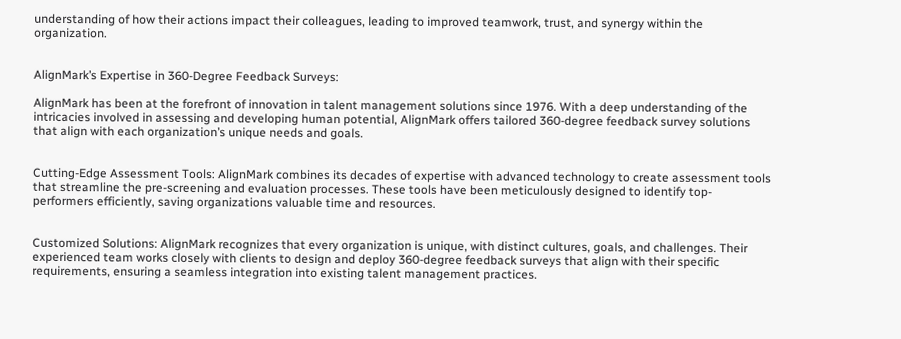understanding of how their actions impact their colleagues, leading to improved teamwork, trust, and synergy within the organization.


AlignMark’s Expertise in 360-Degree Feedback Surveys:

AlignMark has been at the forefront of innovation in talent management solutions since 1976. With a deep understanding of the intricacies involved in assessing and developing human potential, AlignMark offers tailored 360-degree feedback survey solutions that align with each organization’s unique needs and goals.


Cutting-Edge Assessment Tools: AlignMark combines its decades of expertise with advanced technology to create assessment tools that streamline the pre-screening and evaluation processes. These tools have been meticulously designed to identify top-performers efficiently, saving organizations valuable time and resources.


Customized Solutions: AlignMark recognizes that every organization is unique, with distinct cultures, goals, and challenges. Their experienced team works closely with clients to design and deploy 360-degree feedback surveys that align with their specific requirements, ensuring a seamless integration into existing talent management practices.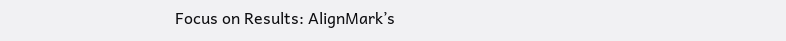Focus on Results: AlignMark’s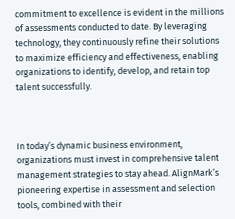commitment to excellence is evident in the millions of assessments conducted to date. By leveraging technology, they continuously refine their solutions to maximize efficiency and effectiveness, enabling organizations to identify, develop, and retain top talent successfully.



In today’s dynamic business environment, organizations must invest in comprehensive talent management strategies to stay ahead. AlignMark’s pioneering expertise in assessment and selection tools, combined with their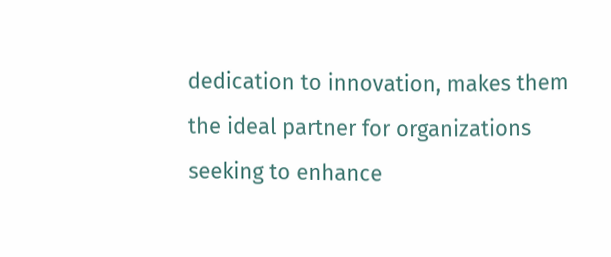dedication to innovation, makes them the ideal partner for organizations seeking to enhance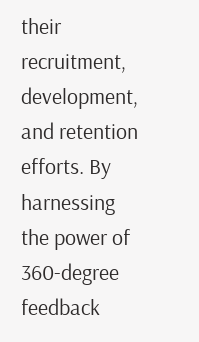their recruitment, development, and retention efforts. By harnessing the power of 360-degree feedback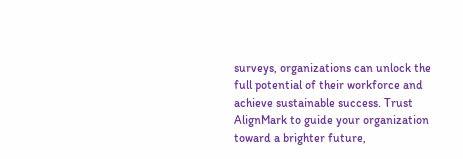surveys, organizations can unlock the full potential of their workforce and achieve sustainable success. Trust AlignMark to guide your organization toward a brighter future,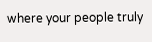where your people truly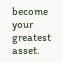become your greatest asset.